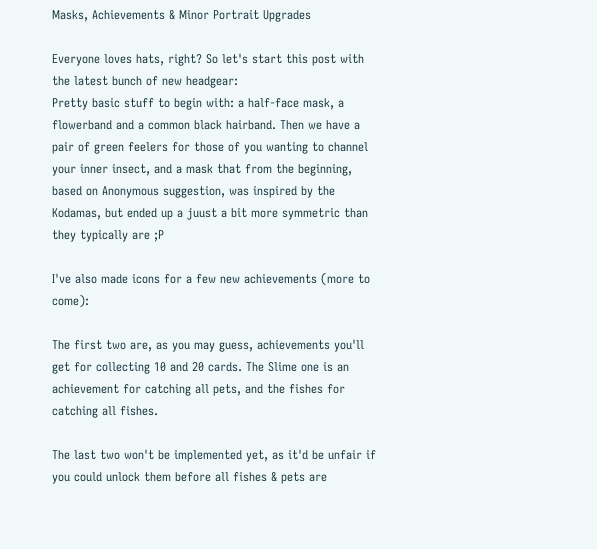Masks, Achievements & Minor Portrait Upgrades

Everyone loves hats, right? So let's start this post with the latest bunch of new headgear:
Pretty basic stuff to begin with: a half-face mask, a flowerband and a common black hairband. Then we have a pair of green feelers for those of you wanting to channel your inner insect, and a mask that from the beginning, based on Anonymous suggestion, was inspired by the Kodamas, but ended up a juust a bit more symmetric than they typically are ;P

I've also made icons for a few new achievements (more to come):

The first two are, as you may guess, achievements you'll get for collecting 10 and 20 cards. The Slime one is an achievement for catching all pets, and the fishes for catching all fishes.

The last two won't be implemented yet, as it'd be unfair if you could unlock them before all fishes & pets are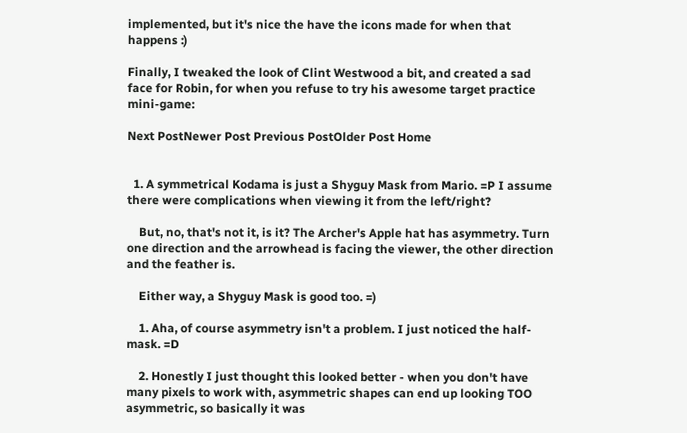implemented, but it's nice the have the icons made for when that happens :)

Finally, I tweaked the look of Clint Westwood a bit, and created a sad face for Robin, for when you refuse to try his awesome target practice mini-game:

Next PostNewer Post Previous PostOlder Post Home


  1. A symmetrical Kodama is just a Shyguy Mask from Mario. =P I assume there were complications when viewing it from the left/right?

    But, no, that's not it, is it? The Archer's Apple hat has asymmetry. Turn one direction and the arrowhead is facing the viewer, the other direction and the feather is.

    Either way, a Shyguy Mask is good too. =)

    1. Aha, of course asymmetry isn't a problem. I just noticed the half-mask. =D

    2. Honestly I just thought this looked better - when you don't have many pixels to work with, asymmetric shapes can end up looking TOO asymmetric, so basically it was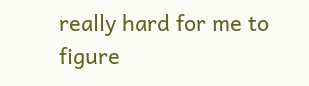really hard for me to figure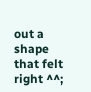out a shape that felt right ^^;